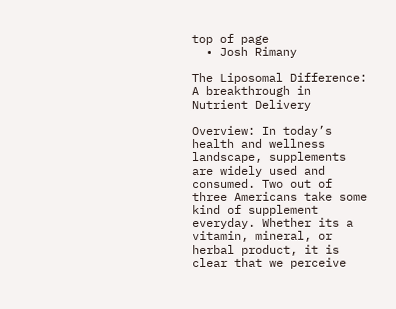top of page
  • Josh Rimany

The Liposomal Difference: A breakthrough in Nutrient Delivery

Overview: In today’s health and wellness landscape, supplements are widely used and consumed. Two out of three Americans take some kind of supplement everyday. Whether its a vitamin, mineral, or herbal product, it is clear that we perceive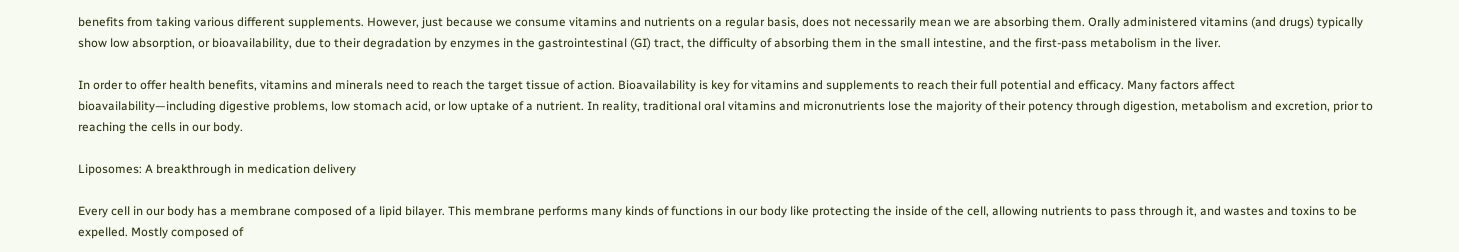benefits from taking various different supplements. However, just because we consume vitamins and nutrients on a regular basis, does not necessarily mean we are absorbing them. Orally administered vitamins (and drugs) typically show low absorption, or bioavailability, due to their degradation by enzymes in the gastrointestinal (GI) tract, the difficulty of absorbing them in the small intestine, and the first-pass metabolism in the liver.

In order to offer health benefits, vitamins and minerals need to reach the target tissue of action. Bioavailability is key for vitamins and supplements to reach their full potential and efficacy. Many factors affect bioavailability—including digestive problems, low stomach acid, or low uptake of a nutrient. In reality, traditional oral vitamins and micronutrients lose the majority of their potency through digestion, metabolism and excretion, prior to reaching the cells in our body.

Liposomes: A breakthrough in medication delivery

Every cell in our body has a membrane composed of a lipid bilayer. This membrane performs many kinds of functions in our body like protecting the inside of the cell, allowing nutrients to pass through it, and wastes and toxins to be expelled. Mostly composed of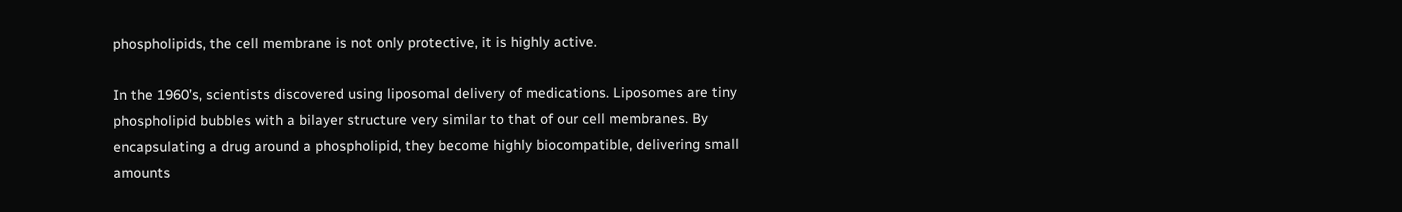phospholipids, the cell membrane is not only protective, it is highly active.

In the 1960’s, scientists discovered using liposomal delivery of medications. Liposomes are tiny phospholipid bubbles with a bilayer structure very similar to that of our cell membranes. By encapsulating a drug around a phospholipid, they become highly biocompatible, delivering small amounts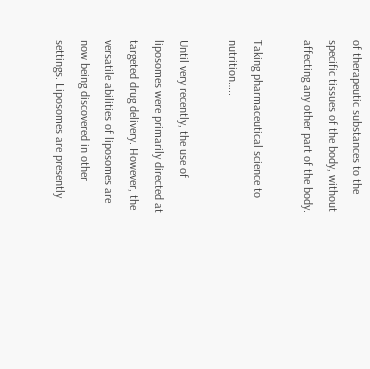of therapeutic substances to the specific tissues of the body, without affecting any other part of the body.

Taking pharmaceutical science to nutrition…..

Until very recently, the use of liposomes were primarily directed at targeted drug delivery. However, the versatile abilities of liposomes are now being discovered in other settings. Liposomes are presently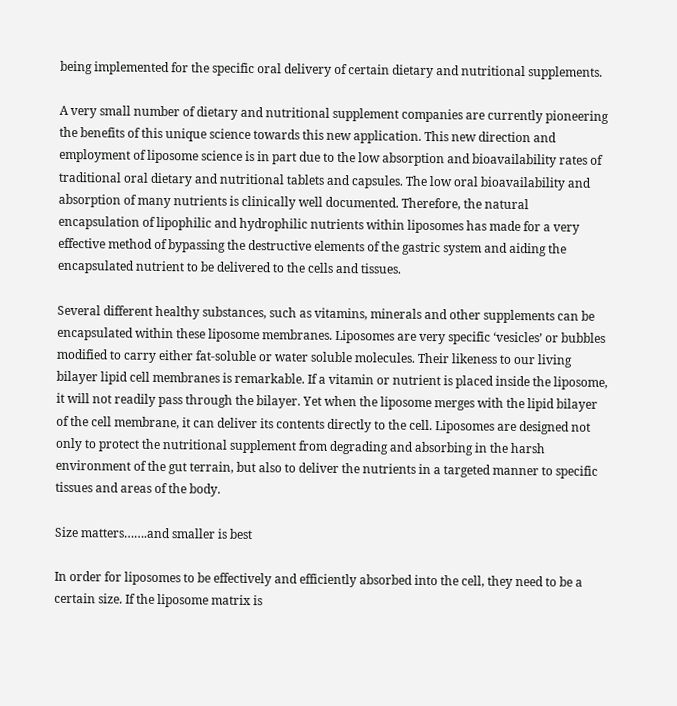being implemented for the specific oral delivery of certain dietary and nutritional supplements.

A very small number of dietary and nutritional supplement companies are currently pioneering the benefits of this unique science towards this new application. This new direction and employment of liposome science is in part due to the low absorption and bioavailability rates of traditional oral dietary and nutritional tablets and capsules. The low oral bioavailability and absorption of many nutrients is clinically well documented. Therefore, the natural encapsulation of lipophilic and hydrophilic nutrients within liposomes has made for a very effective method of bypassing the destructive elements of the gastric system and aiding the encapsulated nutrient to be delivered to the cells and tissues.

Several different healthy substances, such as vitamins, minerals and other supplements can be encapsulated within these liposome membranes. Liposomes are very specific ‘vesicles’ or bubbles modified to carry either fat-soluble or water soluble molecules. Their likeness to our living bilayer lipid cell membranes is remarkable. If a vitamin or nutrient is placed inside the liposome, it will not readily pass through the bilayer. Yet when the liposome merges with the lipid bilayer of the cell membrane, it can deliver its contents directly to the cell. Liposomes are designed not only to protect the nutritional supplement from degrading and absorbing in the harsh environment of the gut terrain, but also to deliver the nutrients in a targeted manner to specific tissues and areas of the body.

Size matters…….and smaller is best

In order for liposomes to be effectively and efficiently absorbed into the cell, they need to be a certain size. If the liposome matrix is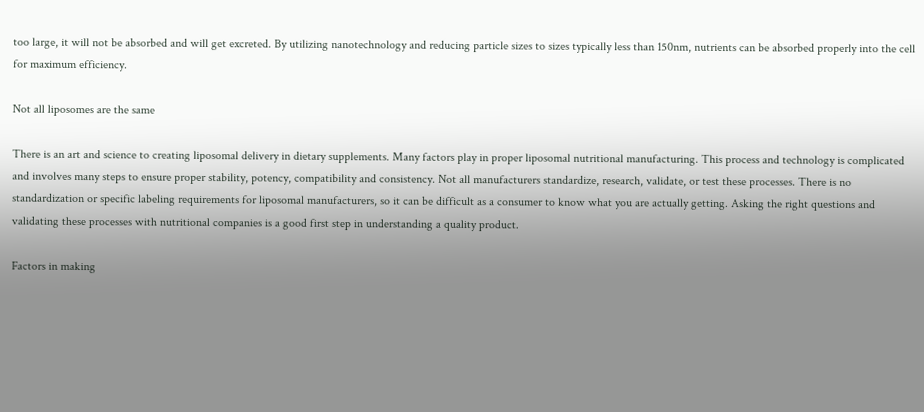too large, it will not be absorbed and will get excreted. By utilizing nanotechnology and reducing particle sizes to sizes typically less than 150nm, nutrients can be absorbed properly into the cell for maximum efficiency.

Not all liposomes are the same

There is an art and science to creating liposomal delivery in dietary supplements. Many factors play in proper liposomal nutritional manufacturing. This process and technology is complicated and involves many steps to ensure proper stability, potency, compatibility and consistency. Not all manufacturers standardize, research, validate, or test these processes. There is no standardization or specific labeling requirements for liposomal manufacturers, so it can be difficult as a consumer to know what you are actually getting. Asking the right questions and validating these processes with nutritional companies is a good first step in understanding a quality product.

Factors in making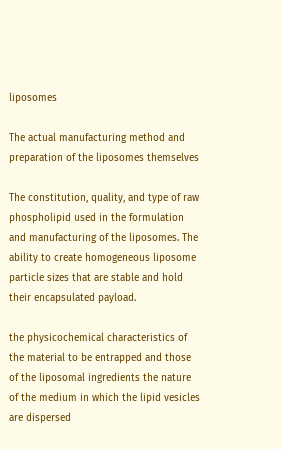liposomes

The actual manufacturing method and preparation of the liposomes themselves

The constitution, quality, and type of raw phospholipid used in the formulation and manufacturing of the liposomes. The ability to create homogeneous liposome particle sizes that are stable and hold their encapsulated payload.

the physicochemical characteristics of the material to be entrapped and those of the liposomal ingredients the nature of the medium in which the lipid vesicles are dispersed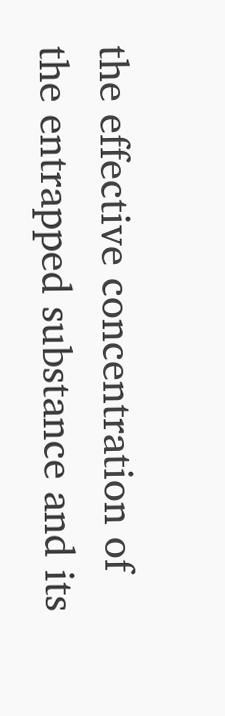the effective concentration of the entrapped substance and its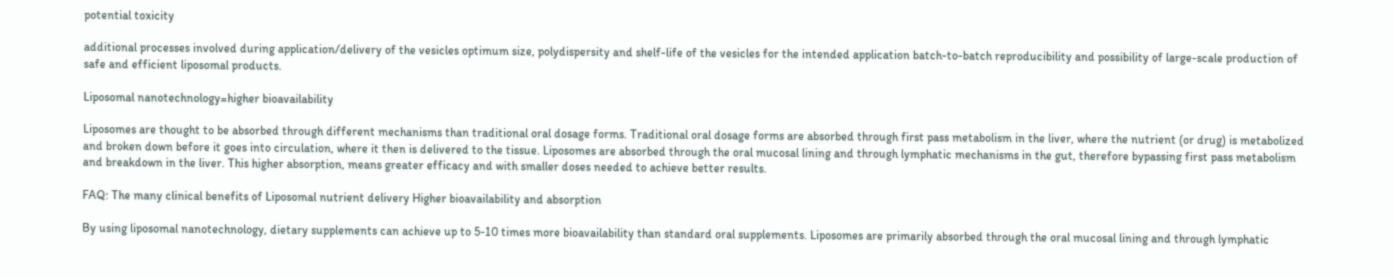potential toxicity

additional processes involved during application/delivery of the vesicles optimum size, polydispersity and shelf-life of the vesicles for the intended application batch-to-batch reproducibility and possibility of large-scale production of safe and efficient liposomal products.

Liposomal nanotechnology=higher bioavailability

Liposomes are thought to be absorbed through different mechanisms than traditional oral dosage forms. Traditional oral dosage forms are absorbed through first pass metabolism in the liver, where the nutrient (or drug) is metabolized and broken down before it goes into circulation, where it then is delivered to the tissue. Liposomes are absorbed through the oral mucosal lining and through lymphatic mechanisms in the gut, therefore bypassing first pass metabolism and breakdown in the liver. This higher absorption, means greater efficacy and with smaller doses needed to achieve better results.

FAQ: The many clinical benefits of Liposomal nutrient delivery Higher bioavailability and absorption

By using liposomal nanotechnology, dietary supplements can achieve up to 5-10 times more bioavailability than standard oral supplements. Liposomes are primarily absorbed through the oral mucosal lining and through lymphatic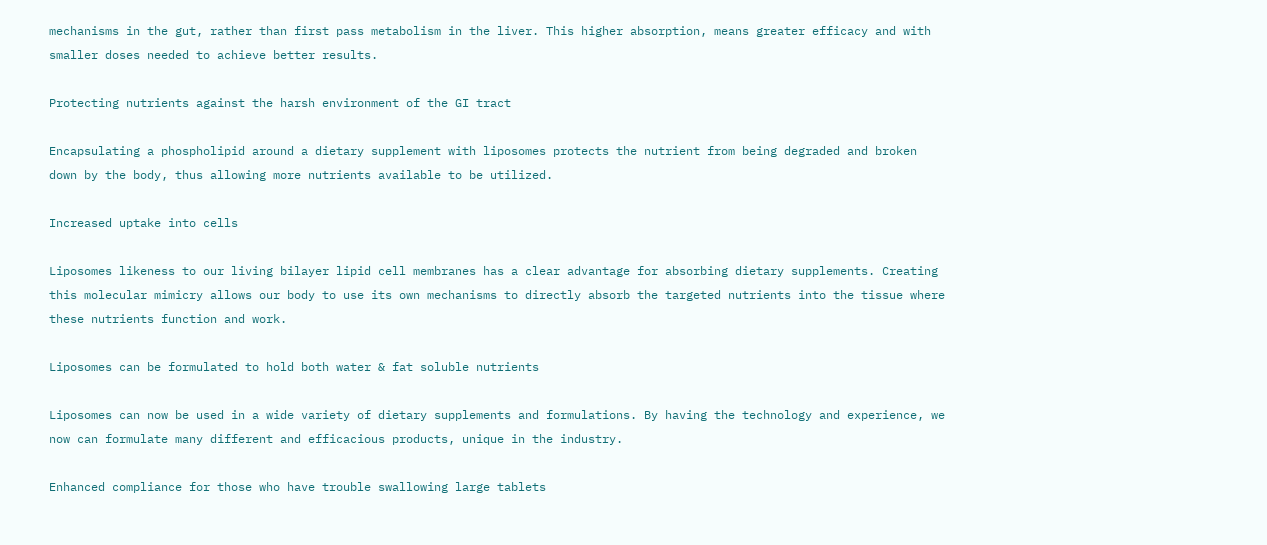mechanisms in the gut, rather than first pass metabolism in the liver. This higher absorption, means greater efficacy and with smaller doses needed to achieve better results.

Protecting nutrients against the harsh environment of the GI tract

Encapsulating a phospholipid around a dietary supplement with liposomes protects the nutrient from being degraded and broken down by the body, thus allowing more nutrients available to be utilized.

Increased uptake into cells

Liposomes likeness to our living bilayer lipid cell membranes has a clear advantage for absorbing dietary supplements. Creating this molecular mimicry allows our body to use its own mechanisms to directly absorb the targeted nutrients into the tissue where these nutrients function and work.

Liposomes can be formulated to hold both water & fat soluble nutrients

Liposomes can now be used in a wide variety of dietary supplements and formulations. By having the technology and experience, we now can formulate many different and efficacious products, unique in the industry.

Enhanced compliance for those who have trouble swallowing large tablets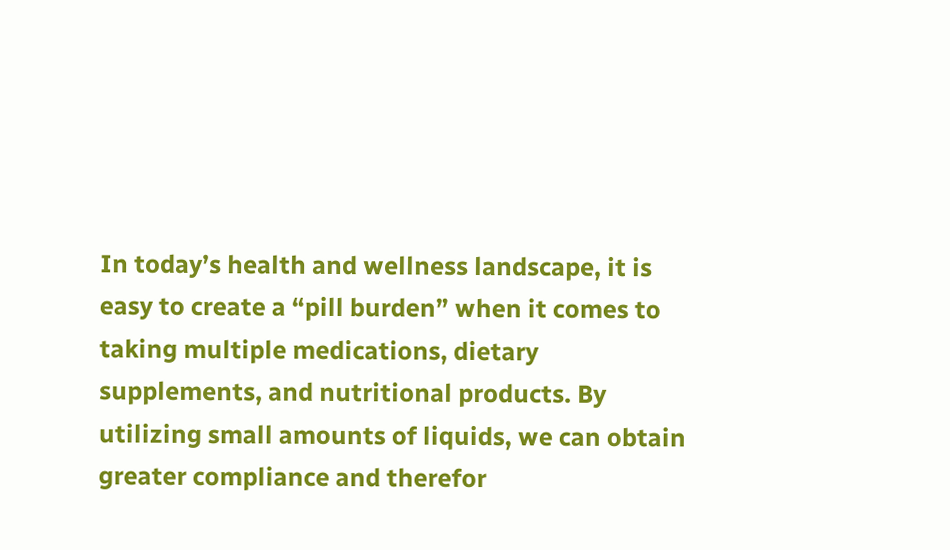In today’s health and wellness landscape, it is easy to create a “pill burden” when it comes to taking multiple medications, dietary supplements, and nutritional products. By utilizing small amounts of liquids, we can obtain greater compliance and therefor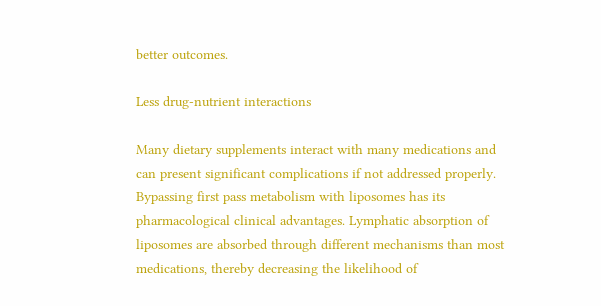better outcomes.

Less drug-nutrient interactions

Many dietary supplements interact with many medications and can present significant complications if not addressed properly. Bypassing first pass metabolism with liposomes has its pharmacological clinical advantages. Lymphatic absorption of liposomes are absorbed through different mechanisms than most medications, thereby decreasing the likelihood of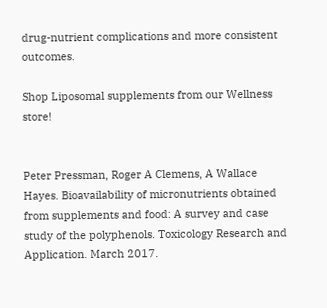drug-nutrient complications and more consistent outcomes.

Shop Liposomal supplements from our Wellness store!


Peter Pressman, Roger A Clemens, A Wallace Hayes. Bioavailability of micronutrients obtained from supplements and food: A survey and case study of the polyphenols. Toxicology Research and Application. March 2017.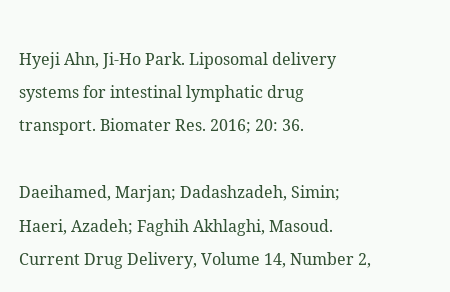Hyeji Ahn, Ji-Ho Park. Liposomal delivery systems for intestinal lymphatic drug transport. Biomater Res. 2016; 20: 36.

Daeihamed, Marjan; Dadashzadeh, Simin; Haeri, Azadeh; Faghih Akhlaghi, Masoud. Current Drug Delivery, Volume 14, Number 2,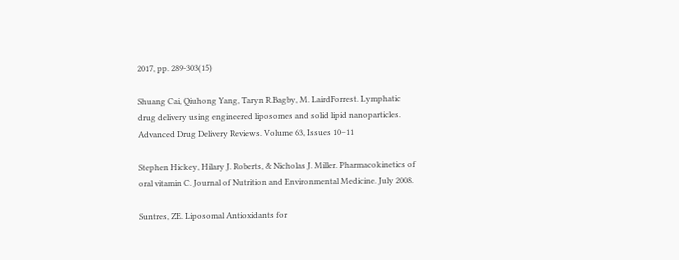2017, pp. 289-303(15)

Shuang Cai, Qiuhong Yang, Taryn R.Bagby, M. LairdForrest. Lymphatic drug delivery using engineered liposomes and solid lipid nanoparticles. Advanced Drug Delivery Reviews. Volume 63, Issues 10–11

Stephen Hickey, Hilary J. Roberts, & Nicholas J. Miller. Pharmacokinetics of oral vitamin C. Journal of Nutrition and Environmental Medicine. July 2008.

Suntres, ZE. Liposomal Antioxidants for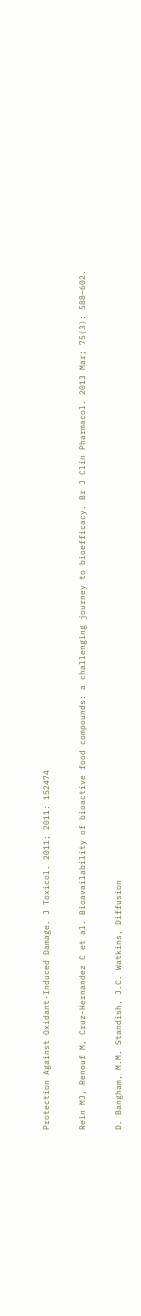Protection Against Oxidant-Induced Damage. J Toxicol. 2011; 2011: 152474

Rein MJ, Renouf M, Cruz-Hernandez C et al. Bioavailability of bioactive food compounds: a challenging journey to bioefficacy. Br J Clin Pharmacol. 2013 Mar; 75(3): 588–602.

D. Bangham, M.M. Standish, J.C. Watkins, Diffusion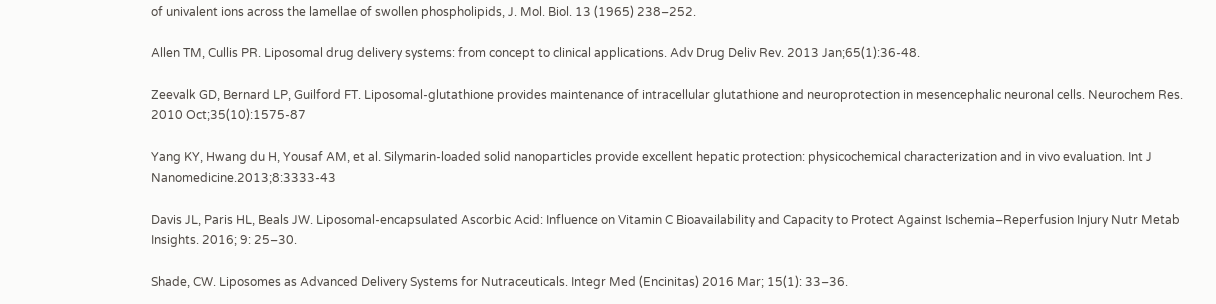of univalent ions across the lamellae of swollen phospholipids, J. Mol. Biol. 13 (1965) 238–252.

Allen TM, Cullis PR. Liposomal drug delivery systems: from concept to clinical applications. Adv Drug Deliv Rev. 2013 Jan;65(1):36-48.

Zeevalk GD, Bernard LP, Guilford FT. Liposomal-glutathione provides maintenance of intracellular glutathione and neuroprotection in mesencephalic neuronal cells. Neurochem Res. 2010 Oct;35(10):1575-87

Yang KY, Hwang du H, Yousaf AM, et al. Silymarin-loaded solid nanoparticles provide excellent hepatic protection: physicochemical characterization and in vivo evaluation. Int J Nanomedicine.2013;8:3333-43

Davis JL, Paris HL, Beals JW. Liposomal-encapsulated Ascorbic Acid: Influence on Vitamin C Bioavailability and Capacity to Protect Against Ischemia–Reperfusion Injury Nutr Metab Insights. 2016; 9: 25–30.

Shade, CW. Liposomes as Advanced Delivery Systems for Nutraceuticals. Integr Med (Encinitas) 2016 Mar; 15(1): 33–36.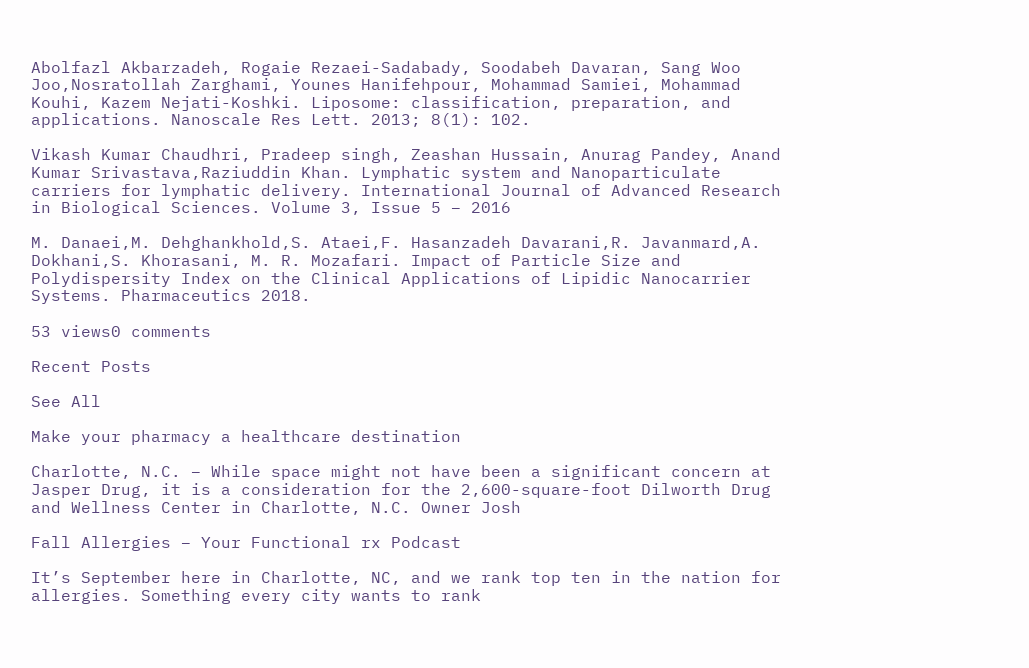Abolfazl Akbarzadeh, Rogaie Rezaei-Sadabady, Soodabeh Davaran, Sang Woo Joo,Nosratollah Zarghami, Younes Hanifehpour, Mohammad Samiei, Mohammad Kouhi, Kazem Nejati-Koshki. Liposome: classification, preparation, and applications. Nanoscale Res Lett. 2013; 8(1): 102.

Vikash Kumar Chaudhri, Pradeep singh, Zeashan Hussain, Anurag Pandey, Anand Kumar Srivastava,Raziuddin Khan. Lymphatic system and Nanoparticulate carriers for lymphatic delivery. International Journal of Advanced Research in Biological Sciences. Volume 3, Issue 5 – 2016

M. Danaei,M. Dehghankhold,S. Ataei,F. Hasanzadeh Davarani,R. Javanmard,A. Dokhani,S. Khorasani, M. R. Mozafari. Impact of Particle Size and Polydispersity Index on the Clinical Applications of Lipidic Nanocarrier Systems. Pharmaceutics 2018.

53 views0 comments

Recent Posts

See All

Make your pharmacy a healthcare destination

Charlotte, N.C. – While space might not have been a significant concern at Jasper Drug, it is a consideration for the 2,600-square-foot Dilworth Drug and Wellness Center in Charlotte, N.C. Owner Josh

Fall Allergies – Your Functional rx Podcast

It’s September here in Charlotte, NC, and we rank top ten in the nation for allergies. Something every city wants to rank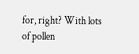for, right? With lots of pollen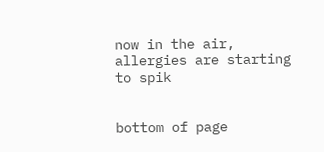now in the air, allergies are starting to spik


bottom of page